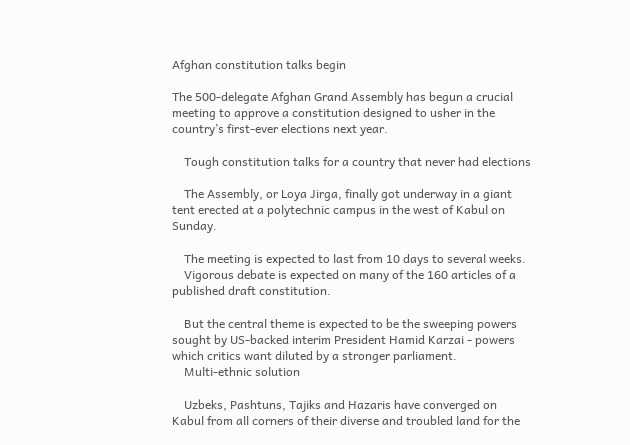Afghan constitution talks begin

The 500-delegate Afghan Grand Assembly has begun a crucial meeting to approve a constitution designed to usher in the country’s first-ever elections next year.

    Tough constitution talks for a country that never had elections

    The Assembly, or Loya Jirga, finally got underway in a giant tent erected at a polytechnic campus in the west of Kabul on Sunday.

    The meeting is expected to last from 10 days to several weeks.
    Vigorous debate is expected on many of the 160 articles of a published draft constitution.

    But the central theme is expected to be the sweeping powers sought by US-backed interim President Hamid Karzai - powers which critics want diluted by a stronger parliament.
    Multi-ethnic solution

    Uzbeks, Pashtuns, Tajiks and Hazaris have converged on Kabul from all corners of their diverse and troubled land for the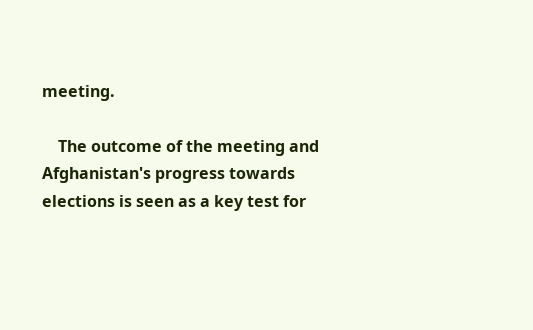meeting.

    The outcome of the meeting and Afghanistan's progress towards elections is seen as a key test for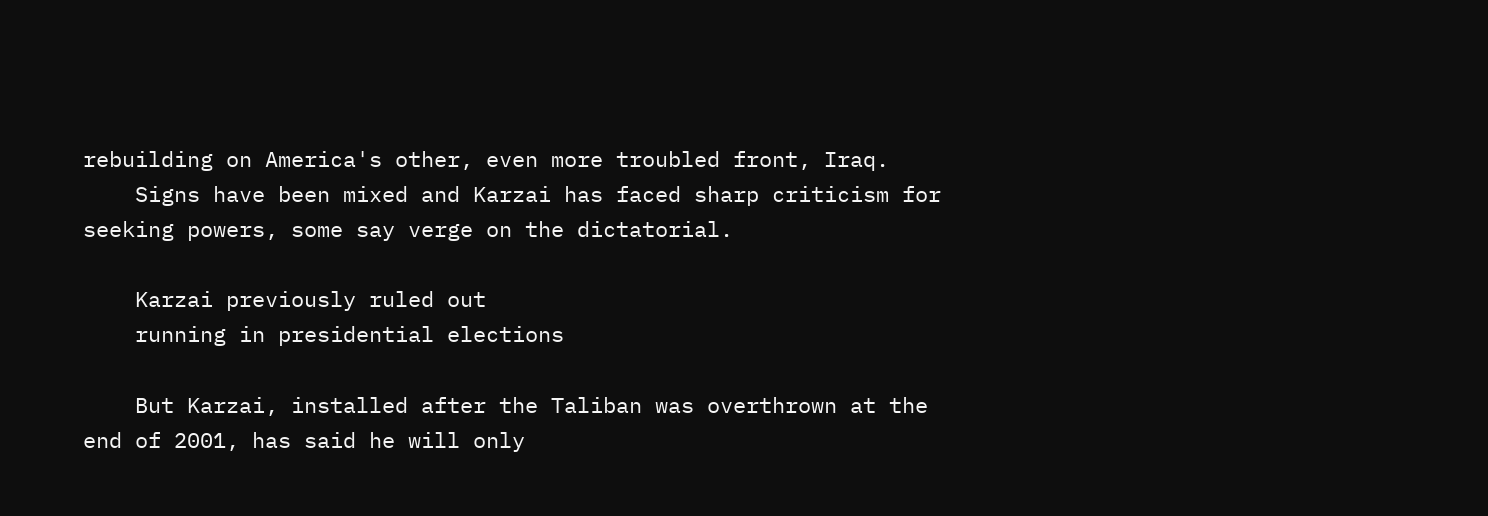rebuilding on America's other, even more troubled front, Iraq.
    Signs have been mixed and Karzai has faced sharp criticism for seeking powers, some say verge on the dictatorial.

    Karzai previously ruled out
    running in presidential elections

    But Karzai, installed after the Taliban was overthrown at the end of 2001, has said he will only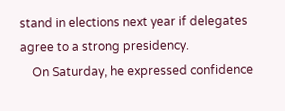stand in elections next year if delegates agree to a strong presidency.
    On Saturday, he expressed confidence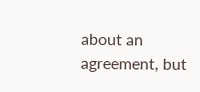about an agreement, but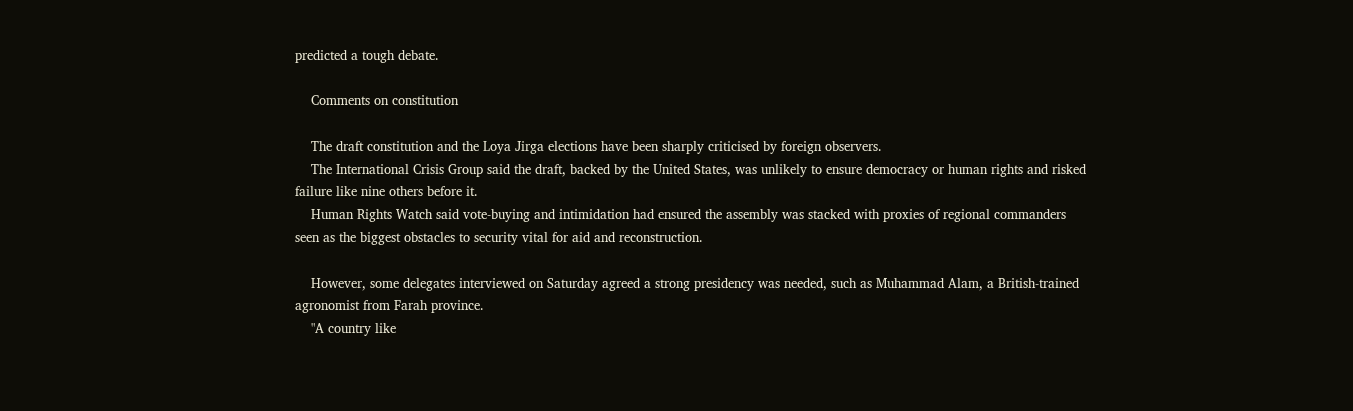predicted a tough debate.

    Comments on constitution

    The draft constitution and the Loya Jirga elections have been sharply criticised by foreign observers.
    The International Crisis Group said the draft, backed by the United States, was unlikely to ensure democracy or human rights and risked failure like nine others before it.
    Human Rights Watch said vote-buying and intimidation had ensured the assembly was stacked with proxies of regional commanders seen as the biggest obstacles to security vital for aid and reconstruction.

    However, some delegates interviewed on Saturday agreed a strong presidency was needed, such as Muhammad Alam, a British-trained agronomist from Farah province.
    "A country like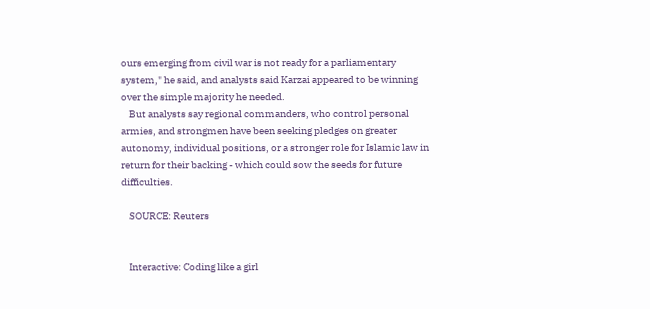ours emerging from civil war is not ready for a parliamentary system," he said, and analysts said Karzai appeared to be winning over the simple majority he needed.
    But analysts say regional commanders, who control personal armies, and strongmen have been seeking pledges on greater autonomy, individual positions, or a stronger role for Islamic law in return for their backing - which could sow the seeds for future difficulties.

    SOURCE: Reuters


    Interactive: Coding like a girl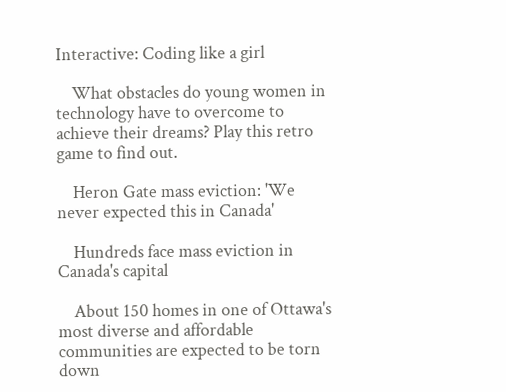Interactive: Coding like a girl

    What obstacles do young women in technology have to overcome to achieve their dreams? Play this retro game to find out.

    Heron Gate mass eviction: 'We never expected this in Canada'

    Hundreds face mass eviction in Canada's capital

    About 150 homes in one of Ottawa's most diverse and affordable communities are expected to be torn down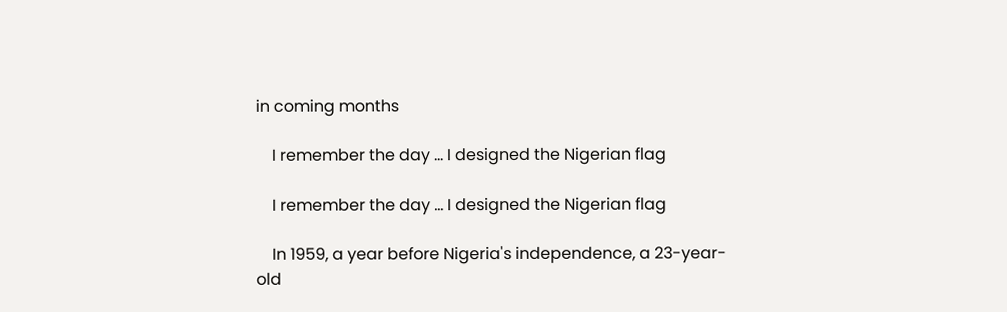in coming months

    I remember the day … I designed the Nigerian flag

    I remember the day … I designed the Nigerian flag

    In 1959, a year before Nigeria's independence, a 23-year-old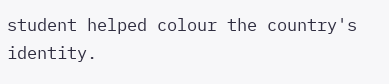student helped colour the country's identity.